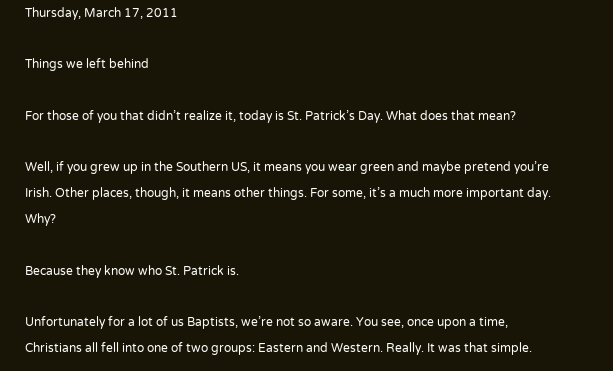Thursday, March 17, 2011

Things we left behind

For those of you that didn’t realize it, today is St. Patrick’s Day. What does that mean?

Well, if you grew up in the Southern US, it means you wear green and maybe pretend you’re Irish. Other places, though, it means other things. For some, it’s a much more important day. Why?

Because they know who St. Patrick is.

Unfortunately for a lot of us Baptists, we’re not so aware. You see, once upon a time, Christians all fell into one of two groups: Eastern and Western. Really. It was that simple.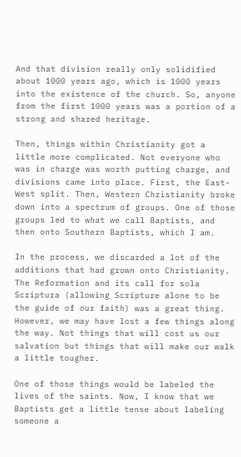And that division really only solidified about 1000 years ago, which is 1000 years into the existence of the church. So, anyone from the first 1000 years was a portion of a strong and shared heritage.

Then, things within Christianity got a little more complicated. Not everyone who was in charge was worth putting charge, and divisions came into place. First, the East-West split. Then, Western Christianity broke down into a spectrum of groups. One of those groups led to what we call Baptists, and then onto Southern Baptists, which I am.

In the process, we discarded a lot of the additions that had grown onto Christianity. The Reformation and its call for sola Scriptura (allowing Scripture alone to be the guide of our faith) was a great thing. However, we may have lost a few things along the way. Not things that will cost us our salvation but things that will make our walk a little tougher.

One of those things would be labeled the lives of the saints. Now, I know that we Baptists get a little tense about labeling someone a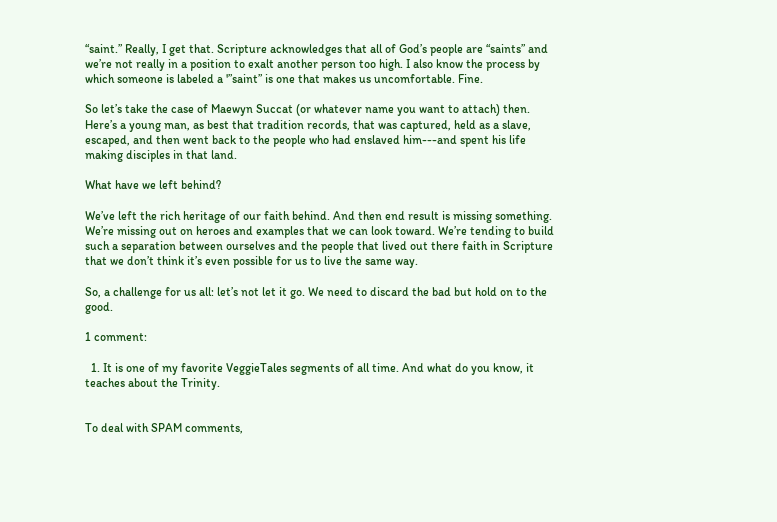“saint.” Really, I get that. Scripture acknowledges that all of God’s people are “saints” and we’re not really in a position to exalt another person too high. I also know the process by which someone is labeled a '”saint” is one that makes us uncomfortable. Fine.

So let’s take the case of Maewyn Succat (or whatever name you want to attach) then. Here’s a young man, as best that tradition records, that was captured, held as a slave, escaped, and then went back to the people who had enslaved him---and spent his life making disciples in that land.

What have we left behind?

We’ve left the rich heritage of our faith behind. And then end result is missing something. We’re missing out on heroes and examples that we can look toward. We’re tending to build such a separation between ourselves and the people that lived out there faith in Scripture that we don’t think it’s even possible for us to live the same way.

So, a challenge for us all: let’s not let it go. We need to discard the bad but hold on to the good.

1 comment:

  1. It is one of my favorite VeggieTales segments of all time. And what do you know, it teaches about the Trinity.


To deal with SPAM comments,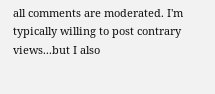all comments are moderated. I'm typically willing to post contrary views...but I also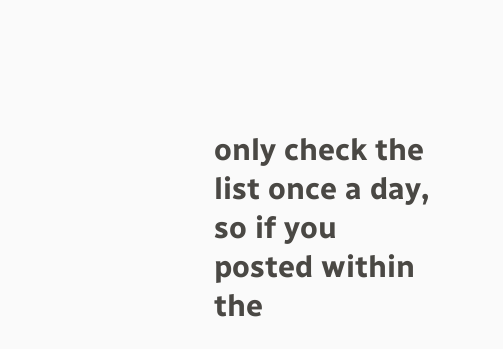only check the list once a day, so if you posted within the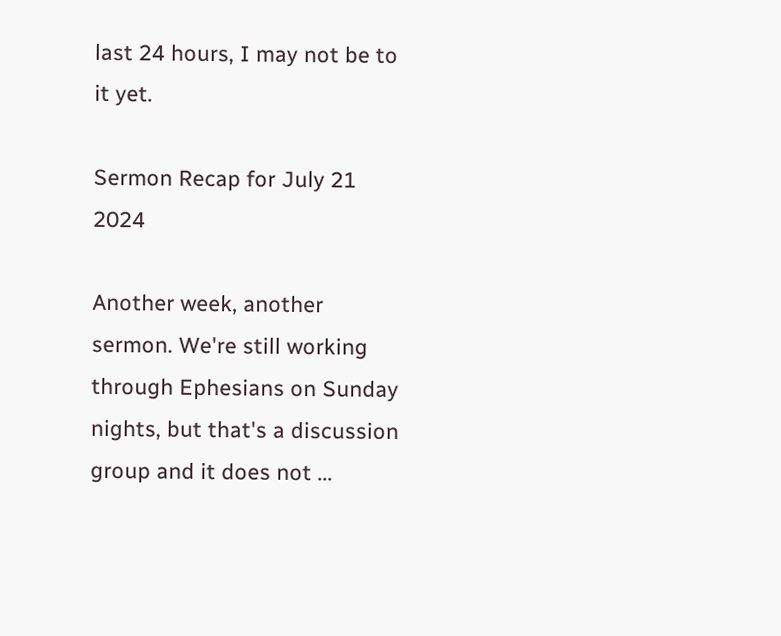last 24 hours, I may not be to it yet.

Sermon Recap for July 21 2024

Another week, another sermon. We're still working through Ephesians on Sunday nights, but that's a discussion group and it does not ...